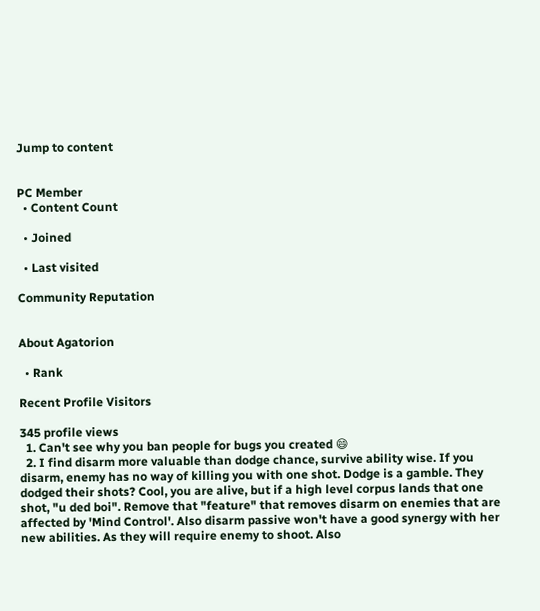Jump to content


PC Member
  • Content Count

  • Joined

  • Last visited

Community Reputation


About Agatorion

  • Rank

Recent Profile Visitors

345 profile views
  1. Can't see why you ban people for bugs you created 😄
  2. I find disarm more valuable than dodge chance, survive ability wise. If you disarm, enemy has no way of killing you with one shot. Dodge is a gamble. They dodged their shots? Cool, you are alive, but if a high level corpus lands that one shot, "u ded boi". Remove that "feature" that removes disarm on enemies that are affected by 'Mind Control'. Also disarm passive won't have a good synergy with her new abilities. As they will require enemy to shoot. Also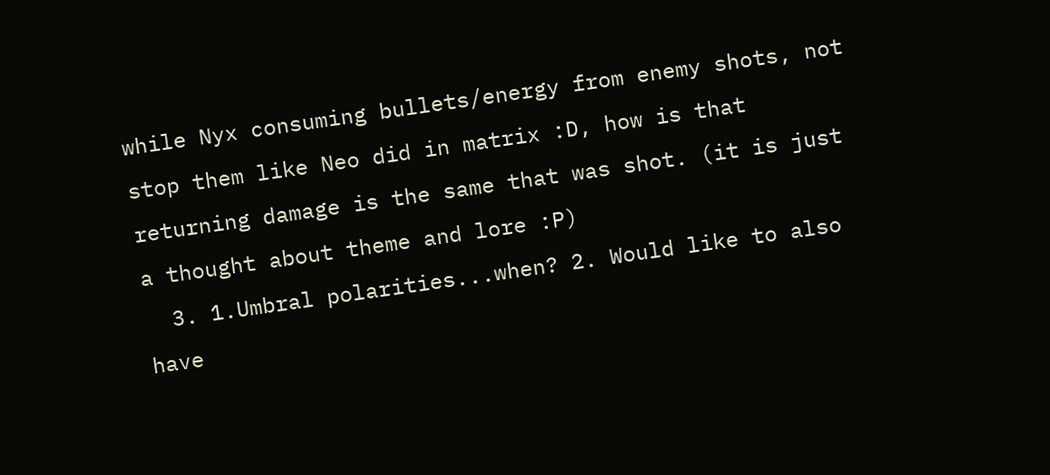while Nyx consuming bullets/energy from enemy shots, not stop them like Neo did in matrix :D, how is that returning damage is the same that was shot. (it is just a thought about theme and lore :P)
  3. 1.Umbral polarities...when? 2. Would like to also have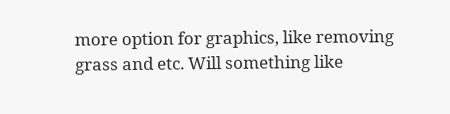more option for graphics, like removing grass and etc. Will something like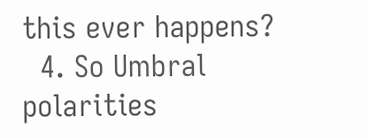this ever happens?
  4. So Umbral polarities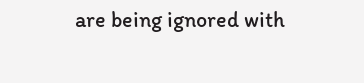are being ignored with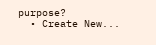purpose?
  • Create New...